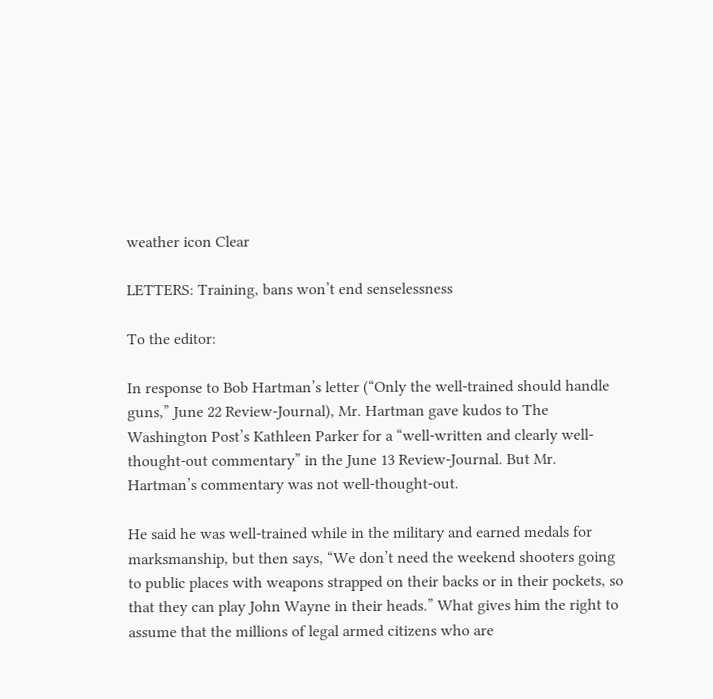weather icon Clear

LETTERS: Training, bans won’t end senselessness

To the editor:

In response to Bob Hartman’s letter (“Only the well-trained should handle guns,” June 22 Review-Journal), Mr. Hartman gave kudos to The Washington Post’s Kathleen Parker for a “well-written and clearly well-thought-out commentary” in the June 13 Review-Journal. But Mr. Hartman’s commentary was not well-thought-out.

He said he was well-trained while in the military and earned medals for marksmanship, but then says, “We don’t need the weekend shooters going to public places with weapons strapped on their backs or in their pockets, so that they can play John Wayne in their heads.” What gives him the right to assume that the millions of legal armed citizens who are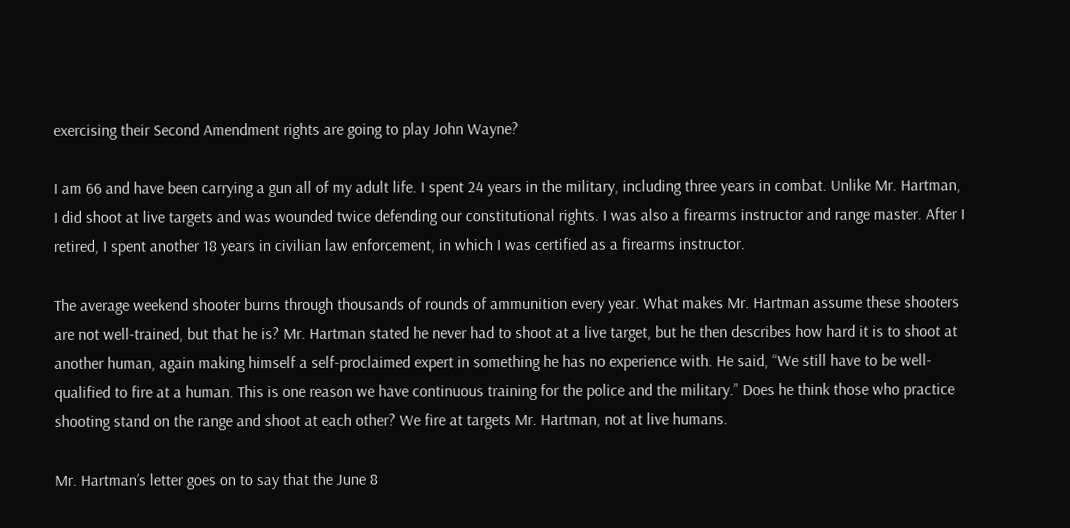exercising their Second Amendment rights are going to play John Wayne?

I am 66 and have been carrying a gun all of my adult life. I spent 24 years in the military, including three years in combat. Unlike Mr. Hartman, I did shoot at live targets and was wounded twice defending our constitutional rights. I was also a firearms instructor and range master. After I retired, I spent another 18 years in civilian law enforcement, in which I was certified as a firearms instructor.

The average weekend shooter burns through thousands of rounds of ammunition every year. What makes Mr. Hartman assume these shooters are not well-trained, but that he is? Mr. Hartman stated he never had to shoot at a live target, but he then describes how hard it is to shoot at another human, again making himself a self-proclaimed expert in something he has no experience with. He said, “We still have to be well-qualified to fire at a human. This is one reason we have continuous training for the police and the military.” Does he think those who practice shooting stand on the range and shoot at each other? We fire at targets Mr. Hartman, not at live humans.

Mr. Hartman’s letter goes on to say that the June 8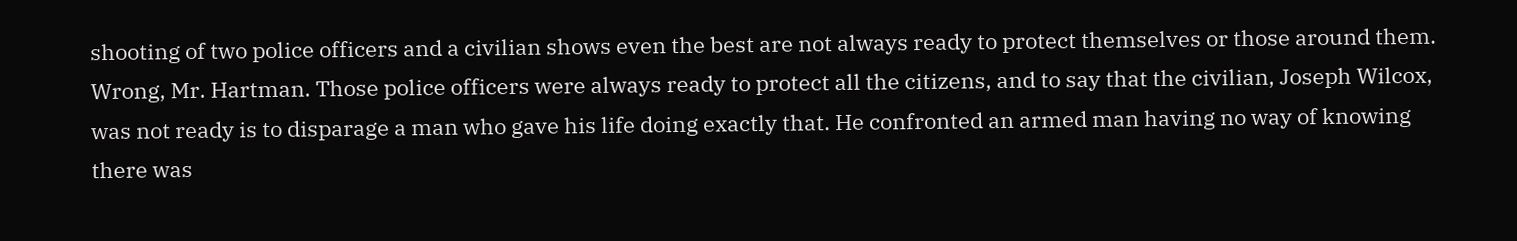shooting of two police officers and a civilian shows even the best are not always ready to protect themselves or those around them. Wrong, Mr. Hartman. Those police officers were always ready to protect all the citizens, and to say that the civilian, Joseph Wilcox, was not ready is to disparage a man who gave his life doing exactly that. He confronted an armed man having no way of knowing there was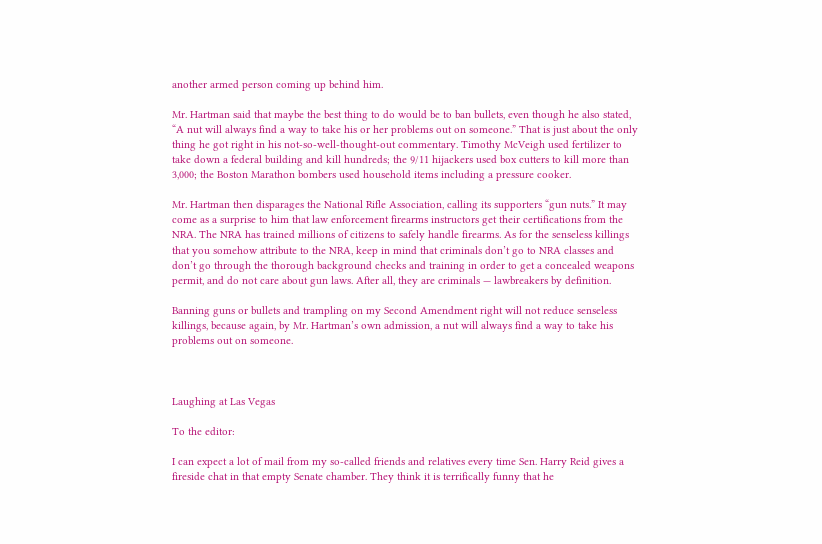another armed person coming up behind him.

Mr. Hartman said that maybe the best thing to do would be to ban bullets, even though he also stated, “A nut will always find a way to take his or her problems out on someone.” That is just about the only thing he got right in his not-so-well-thought-out commentary. Timothy McVeigh used fertilizer to take down a federal building and kill hundreds; the 9/11 hijackers used box cutters to kill more than 3,000; the Boston Marathon bombers used household items including a pressure cooker.

Mr. Hartman then disparages the National Rifle Association, calling its supporters “gun nuts.” It may come as a surprise to him that law enforcement firearms instructors get their certifications from the NRA. The NRA has trained millions of citizens to safely handle firearms. As for the senseless killings that you somehow attribute to the NRA, keep in mind that criminals don’t go to NRA classes and don’t go through the thorough background checks and training in order to get a concealed weapons permit, and do not care about gun laws. After all, they are criminals — lawbreakers by definition.

Banning guns or bullets and trampling on my Second Amendment right will not reduce senseless killings, because again, by Mr. Hartman’s own admission, a nut will always find a way to take his problems out on someone.



Laughing at Las Vegas

To the editor:

I can expect a lot of mail from my so-called friends and relatives every time Sen. Harry Reid gives a fireside chat in that empty Senate chamber. They think it is terrifically funny that he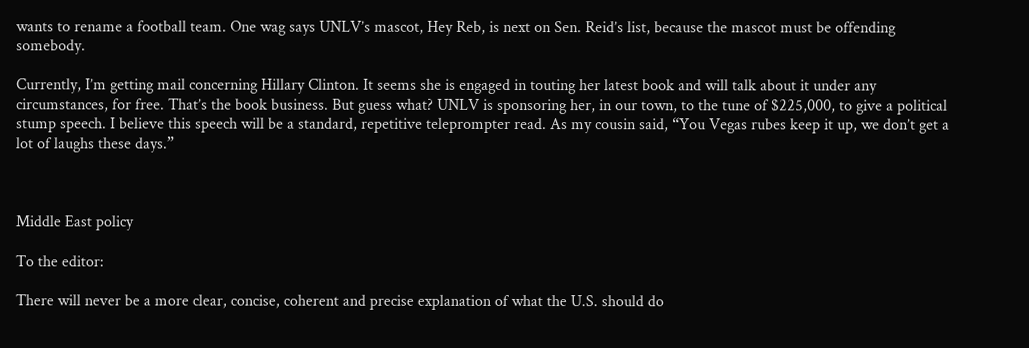wants to rename a football team. One wag says UNLV’s mascot, Hey Reb, is next on Sen. Reid’s list, because the mascot must be offending somebody.

Currently, I’m getting mail concerning Hillary Clinton. It seems she is engaged in touting her latest book and will talk about it under any circumstances, for free. That’s the book business. But guess what? UNLV is sponsoring her, in our town, to the tune of $225,000, to give a political stump speech. I believe this speech will be a standard, repetitive teleprompter read. As my cousin said, “You Vegas rubes keep it up, we don’t get a lot of laughs these days.”



Middle East policy

To the editor:

There will never be a more clear, concise, coherent and precise explanation of what the U.S. should do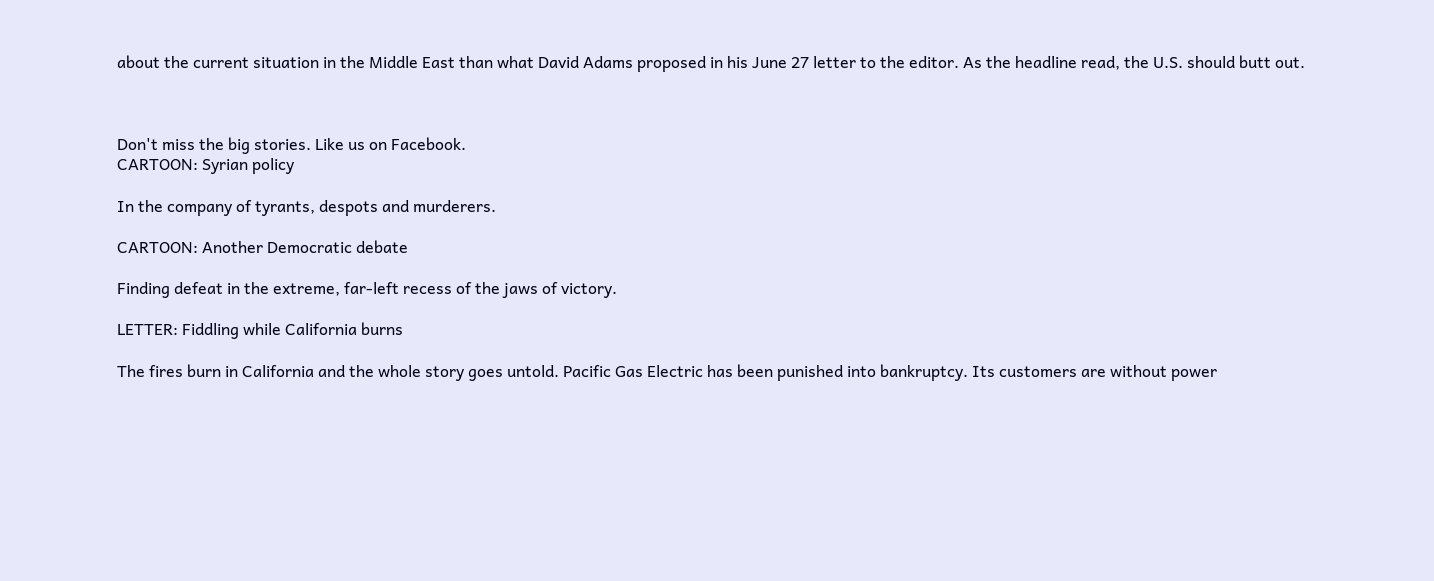about the current situation in the Middle East than what David Adams proposed in his June 27 letter to the editor. As the headline read, the U.S. should butt out.



Don't miss the big stories. Like us on Facebook.
CARTOON: Syrian policy

In the company of tyrants, despots and murderers.

CARTOON: Another Democratic debate

Finding defeat in the extreme, far-left recess of the jaws of victory.

LETTER: Fiddling while California burns

The fires burn in California and the whole story goes untold. Pacific Gas Electric has been punished into bankruptcy. Its customers are without power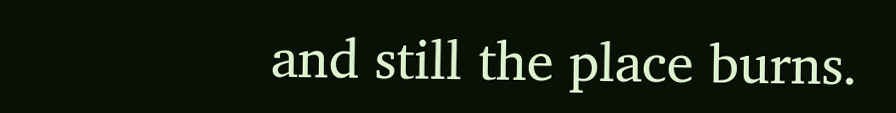and still the place burns.